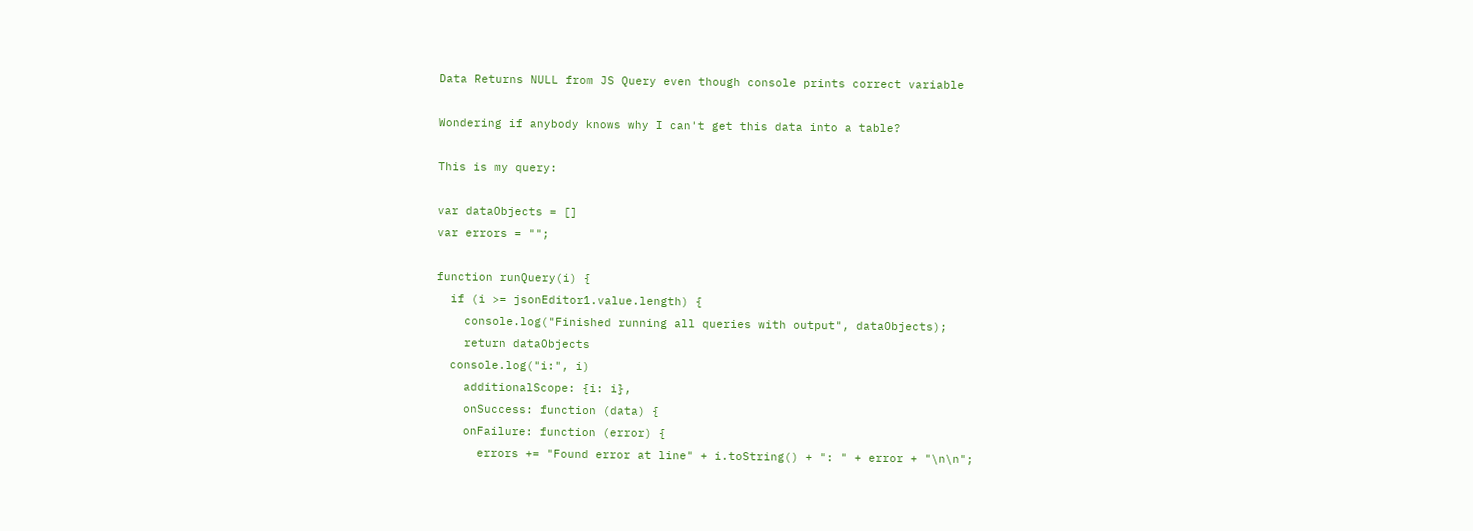Data Returns NULL from JS Query even though console prints correct variable

Wondering if anybody knows why I can't get this data into a table?

This is my query:

var dataObjects = []
var errors = "";

function runQuery(i) {
  if (i >= jsonEditor1.value.length) {
    console.log("Finished running all queries with output", dataObjects);
    return dataObjects
  console.log("i:", i)
    additionalScope: {i: i},
    onSuccess: function (data) {
    onFailure: function (error) {
      errors += "Found error at line" + i.toString() + ": " + error + "\n\n";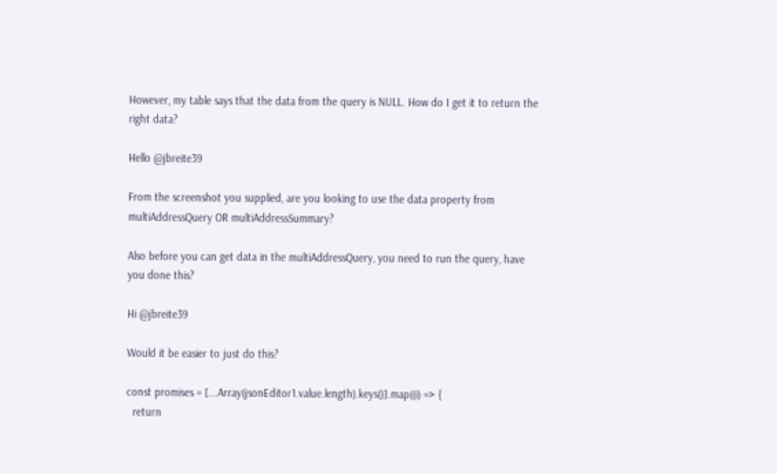However, my table says that the data from the query is NULL. How do I get it to return the right data?

Hello @jbreite39

From the screenshot you supplied, are you looking to use the data property from multiAddressQuery OR multiAddressSummary?

Also before you can get data in the multiAddressQuery, you need to run the query, have you done this?

Hi @jbreite39

Would it be easier to just do this?

const promises = [...Array(jsonEditor1.value.length).keys()].map((i) => {
  return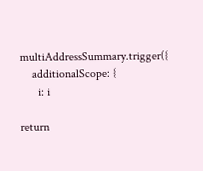multiAddressSummary.trigger({
    additionalScope: {
      i: i

return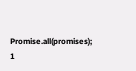Promise.all(promises);
1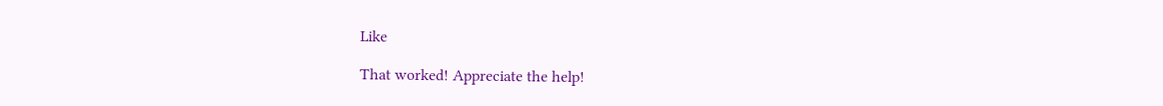Like

That worked! Appreciate the help!